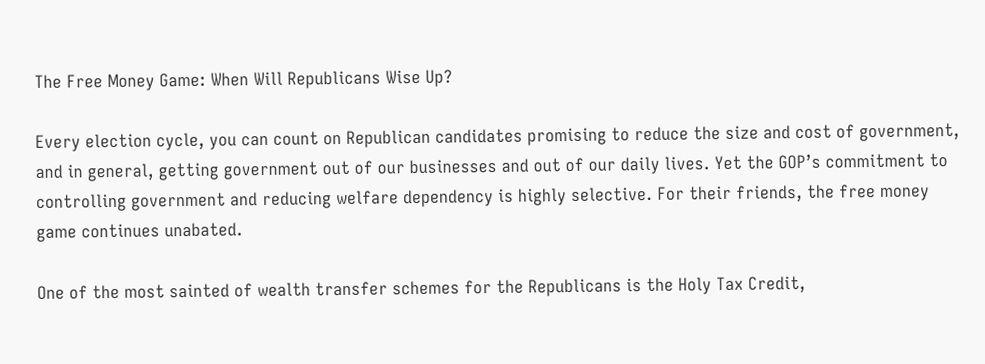The Free Money Game: When Will Republicans Wise Up?

Every election cycle, you can count on Republican candidates promising to reduce the size and cost of government, and in general, getting government out of our businesses and out of our daily lives. Yet the GOP’s commitment to controlling government and reducing welfare dependency is highly selective. For their friends, the free money game continues unabated.

One of the most sainted of wealth transfer schemes for the Republicans is the Holy Tax Credit,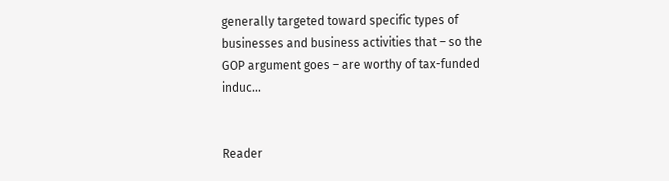generally targeted toward specific types of businesses and business activities that – so the GOP argument goes – are worthy of tax-funded induc...


Reader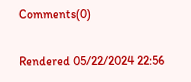Comments(0)

Rendered 05/22/2024 22:56